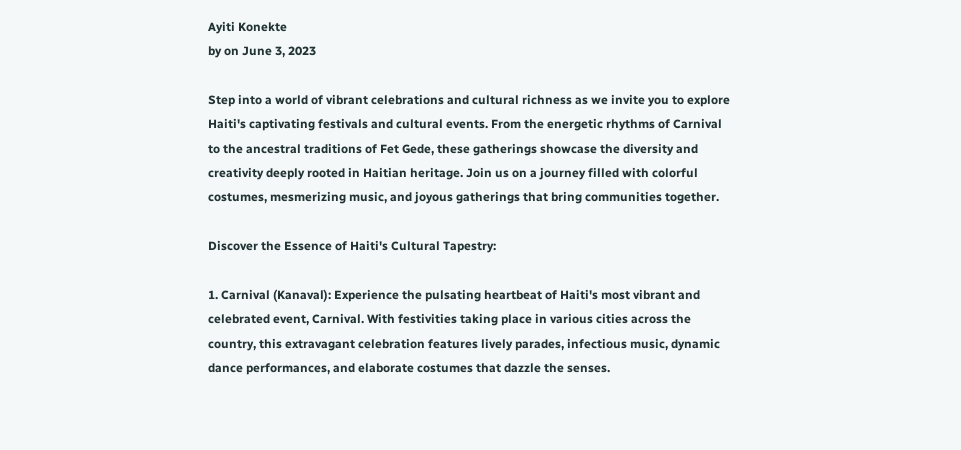Ayiti Konekte
by on June 3, 2023

Step into a world of vibrant celebrations and cultural richness as we invite you to explore Haiti's captivating festivals and cultural events. From the energetic rhythms of Carnival to the ancestral traditions of Fet Gede, these gatherings showcase the diversity and creativity deeply rooted in Haitian heritage. Join us on a journey filled with colorful costumes, mesmerizing music, and joyous gatherings that bring communities together.

Discover the Essence of Haiti's Cultural Tapestry:

1. Carnival (Kanaval): Experience the pulsating heartbeat of Haiti's most vibrant and celebrated event, Carnival. With festivities taking place in various cities across the country, this extravagant celebration features lively parades, infectious music, dynamic dance performances, and elaborate costumes that dazzle the senses.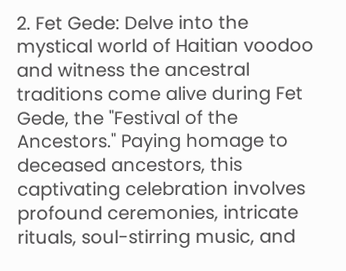2. Fet Gede: Delve into the mystical world of Haitian voodoo and witness the ancestral traditions come alive during Fet Gede, the "Festival of the Ancestors." Paying homage to deceased ancestors, this captivating celebration involves profound ceremonies, intricate rituals, soul-stirring music, and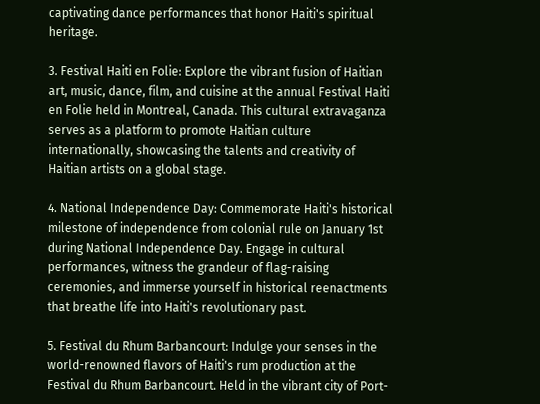captivating dance performances that honor Haiti's spiritual heritage.

3. Festival Haiti en Folie: Explore the vibrant fusion of Haitian art, music, dance, film, and cuisine at the annual Festival Haiti en Folie held in Montreal, Canada. This cultural extravaganza serves as a platform to promote Haitian culture internationally, showcasing the talents and creativity of Haitian artists on a global stage.

4. National Independence Day: Commemorate Haiti's historical milestone of independence from colonial rule on January 1st during National Independence Day. Engage in cultural performances, witness the grandeur of flag-raising ceremonies, and immerse yourself in historical reenactments that breathe life into Haiti's revolutionary past.

5. Festival du Rhum Barbancourt: Indulge your senses in the world-renowned flavors of Haiti's rum production at the Festival du Rhum Barbancourt. Held in the vibrant city of Port-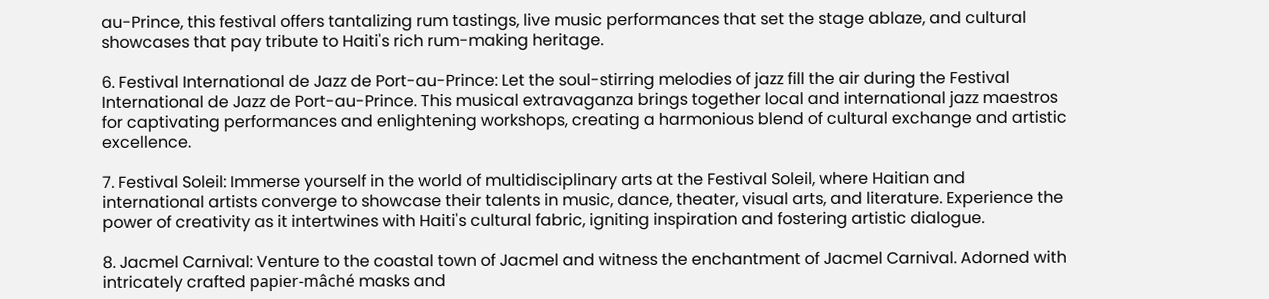au-Prince, this festival offers tantalizing rum tastings, live music performances that set the stage ablaze, and cultural showcases that pay tribute to Haiti's rich rum-making heritage.

6. Festival International de Jazz de Port-au-Prince: Let the soul-stirring melodies of jazz fill the air during the Festival International de Jazz de Port-au-Prince. This musical extravaganza brings together local and international jazz maestros for captivating performances and enlightening workshops, creating a harmonious blend of cultural exchange and artistic excellence.

7. Festival Soleil: Immerse yourself in the world of multidisciplinary arts at the Festival Soleil, where Haitian and international artists converge to showcase their talents in music, dance, theater, visual arts, and literature. Experience the power of creativity as it intertwines with Haiti's cultural fabric, igniting inspiration and fostering artistic dialogue.

8. Jacmel Carnival: Venture to the coastal town of Jacmel and witness the enchantment of Jacmel Carnival. Adorned with intricately crafted papier-mâché masks and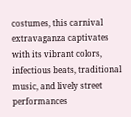costumes, this carnival extravaganza captivates with its vibrant colors, infectious beats, traditional music, and lively street performances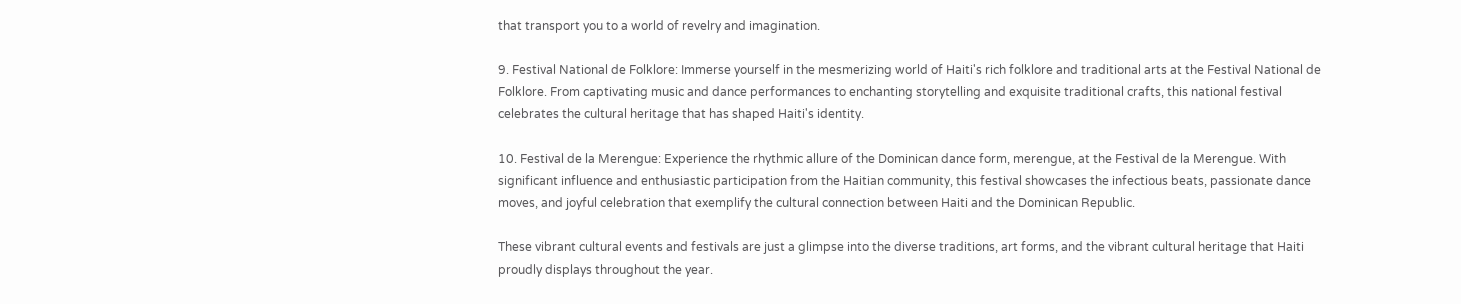that transport you to a world of revelry and imagination.

9. Festival National de Folklore: Immerse yourself in the mesmerizing world of Haiti's rich folklore and traditional arts at the Festival National de Folklore. From captivating music and dance performances to enchanting storytelling and exquisite traditional crafts, this national festival celebrates the cultural heritage that has shaped Haiti's identity.

10. Festival de la Merengue: Experience the rhythmic allure of the Dominican dance form, merengue, at the Festival de la Merengue. With significant influence and enthusiastic participation from the Haitian community, this festival showcases the infectious beats, passionate dance moves, and joyful celebration that exemplify the cultural connection between Haiti and the Dominican Republic.

These vibrant cultural events and festivals are just a glimpse into the diverse traditions, art forms, and the vibrant cultural heritage that Haiti proudly displays throughout the year.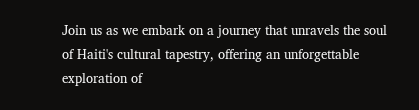Join us as we embark on a journey that unravels the soul of Haiti's cultural tapestry, offering an unforgettable exploration of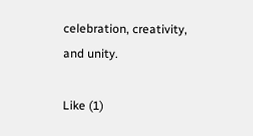celebration, creativity, and unity.

Like (1)